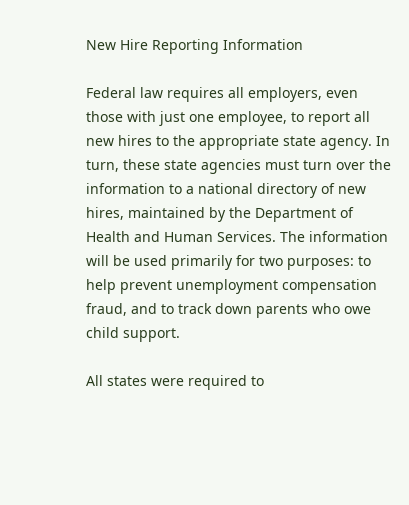New Hire Reporting Information

Federal law requires all employers, even those with just one employee, to report all new hires to the appropriate state agency. In turn, these state agencies must turn over the information to a national directory of new hires, maintained by the Department of Health and Human Services. The information will be used primarily for two purposes: to help prevent unemployment compensation fraud, and to track down parents who owe child support.

All states were required to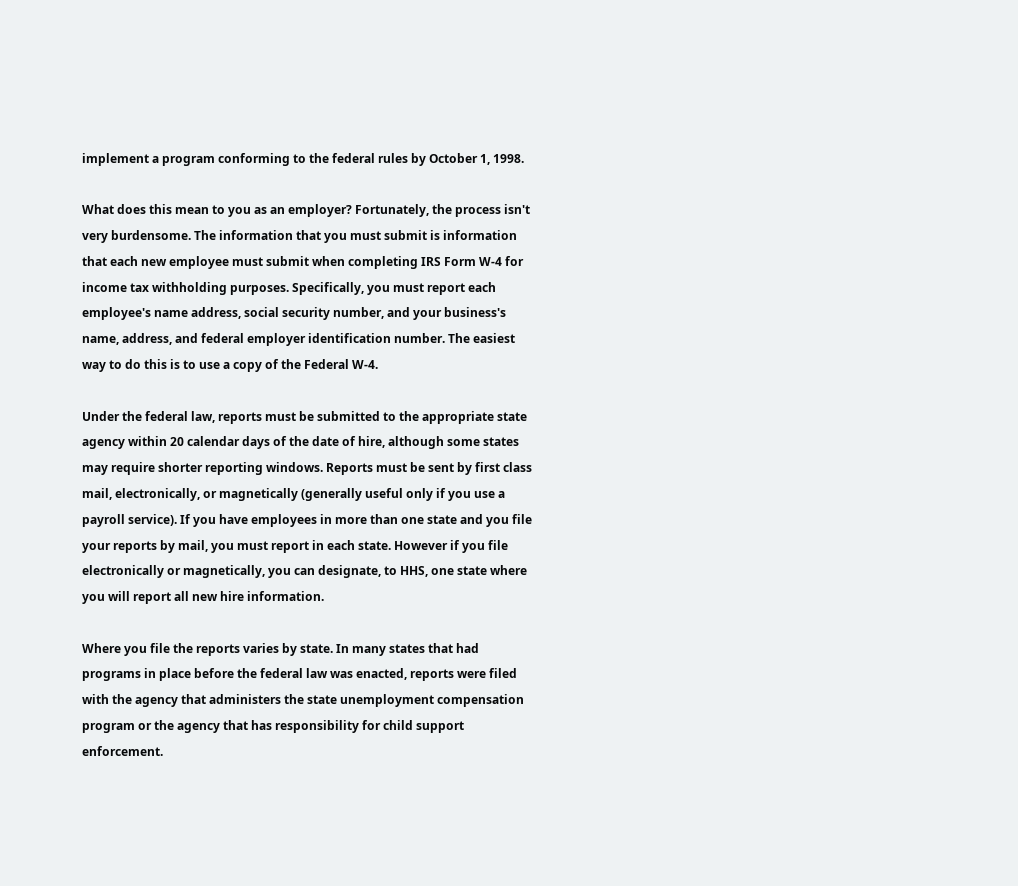implement a program conforming to the federal rules by October 1, 1998.

What does this mean to you as an employer? Fortunately, the process isn't very burdensome. The information that you must submit is information that each new employee must submit when completing IRS Form W-4 for income tax withholding purposes. Specifically, you must report each employee's name address, social security number, and your business's name, address, and federal employer identification number. The easiest way to do this is to use a copy of the Federal W-4.

Under the federal law, reports must be submitted to the appropriate state agency within 20 calendar days of the date of hire, although some states may require shorter reporting windows. Reports must be sent by first class mail, electronically, or magnetically (generally useful only if you use a payroll service). If you have employees in more than one state and you file your reports by mail, you must report in each state. However if you file electronically or magnetically, you can designate, to HHS, one state where you will report all new hire information.

Where you file the reports varies by state. In many states that had programs in place before the federal law was enacted, reports were filed with the agency that administers the state unemployment compensation program or the agency that has responsibility for child support enforcement.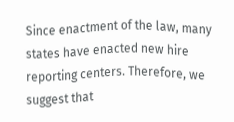Since enactment of the law, many states have enacted new hire reporting centers. Therefore, we suggest that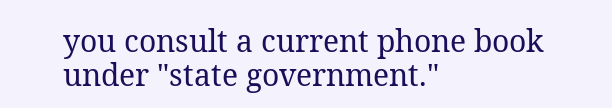you consult a current phone book under "state government."